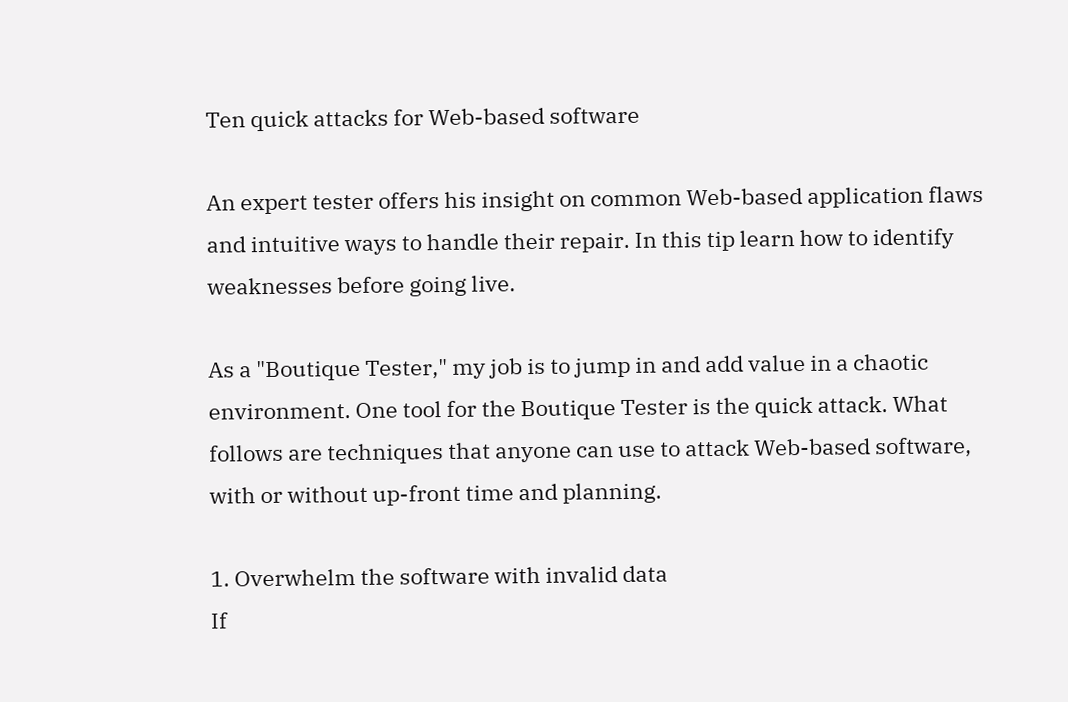Ten quick attacks for Web-based software

An expert tester offers his insight on common Web-based application flaws and intuitive ways to handle their repair. In this tip learn how to identify weaknesses before going live.

As a "Boutique Tester," my job is to jump in and add value in a chaotic environment. One tool for the Boutique Tester is the quick attack. What follows are techniques that anyone can use to attack Web-based software, with or without up-front time and planning.

1. Overwhelm the software with invalid data
If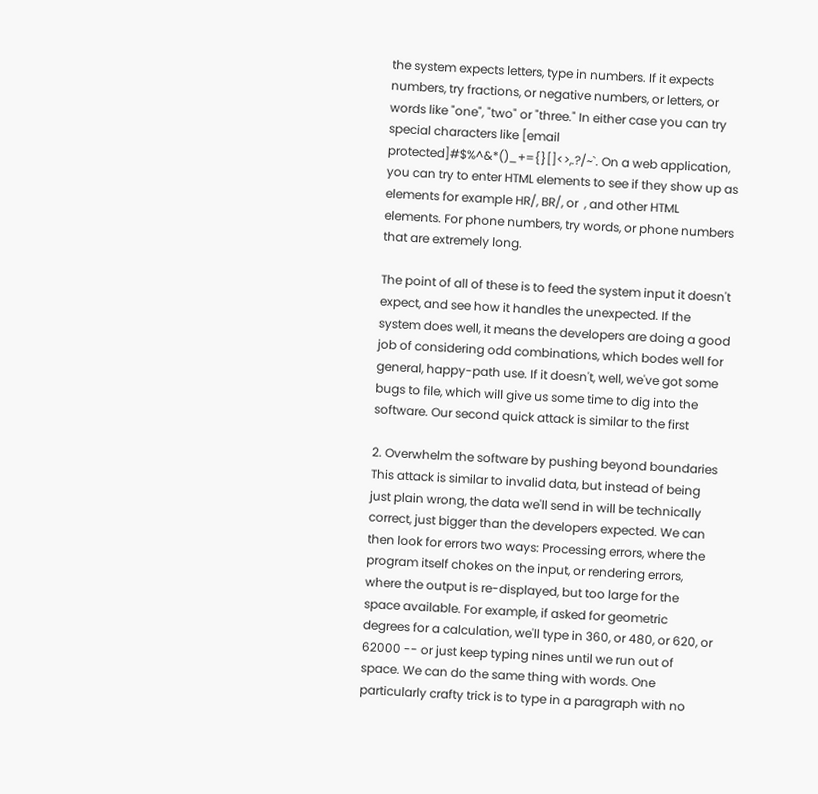the system expects letters, type in numbers. If it expects numbers, try fractions, or negative numbers, or letters, or words like "one", "two" or "three." In either case you can try special characters like [email protected]#$%^&*()_+={}[]<>,.?/~`. On a web application, you can try to enter HTML elements to see if they show up as elements for example HR/, BR/, or  , and other HTML elements. For phone numbers, try words, or phone numbers that are extremely long.

The point of all of these is to feed the system input it doesn't expect, and see how it handles the unexpected. If the system does well, it means the developers are doing a good job of considering odd combinations, which bodes well for general, happy-path use. If it doesn't, well, we've got some bugs to file, which will give us some time to dig into the software. Our second quick attack is similar to the first

2. Overwhelm the software by pushing beyond boundaries
This attack is similar to invalid data, but instead of being just plain wrong, the data we'll send in will be technically correct, just bigger than the developers expected. We can then look for errors two ways: Processing errors, where the program itself chokes on the input, or rendering errors, where the output is re-displayed, but too large for the space available. For example, if asked for geometric degrees for a calculation, we'll type in 360, or 480, or 620, or 62000 -- or just keep typing nines until we run out of space. We can do the same thing with words. One particularly crafty trick is to type in a paragraph with no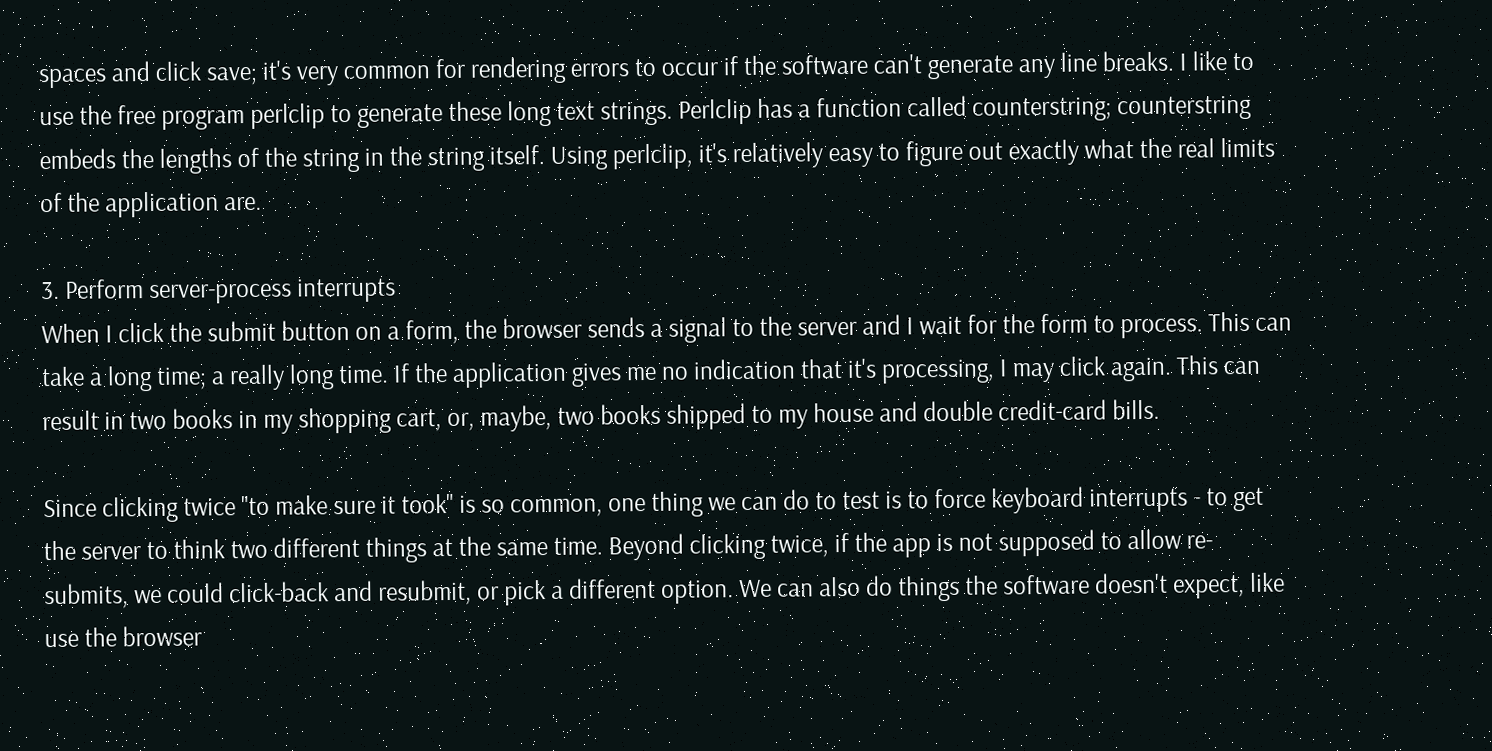spaces and click save; it's very common for rendering errors to occur if the software can't generate any line breaks. I like to use the free program perlclip to generate these long text strings. Perlclip has a function called counterstring; counterstring embeds the lengths of the string in the string itself. Using perlclip, it's relatively easy to figure out exactly what the real limits of the application are.

3. Perform server-process interrupts
When I click the submit button on a form, the browser sends a signal to the server and I wait for the form to process. This can take a long time; a really long time. If the application gives me no indication that it's processing, I may click again. This can result in two books in my shopping cart, or, maybe, two books shipped to my house and double credit-card bills.

Since clicking twice "to make sure it took" is so common, one thing we can do to test is to force keyboard interrupts - to get the server to think two different things at the same time. Beyond clicking twice, if the app is not supposed to allow re-submits, we could click-back and resubmit, or pick a different option. We can also do things the software doesn't expect, like use the browser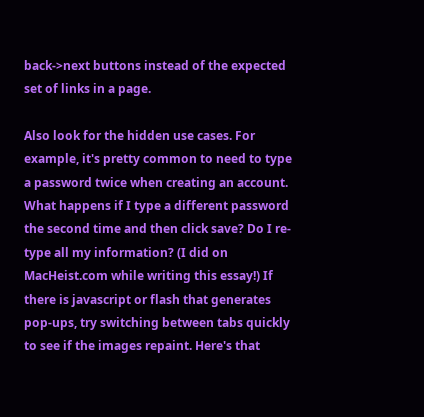back->next buttons instead of the expected set of links in a page.

Also look for the hidden use cases. For example, it's pretty common to need to type a password twice when creating an account. What happens if I type a different password the second time and then click save? Do I re-type all my information? (I did on MacHeist.com while writing this essay!) If there is javascript or flash that generates pop-ups, try switching between tabs quickly to see if the images repaint. Here's that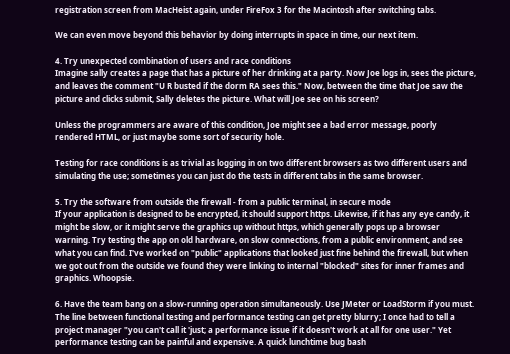registration screen from MacHeist again, under FireFox 3 for the Macintosh after switching tabs.

We can even move beyond this behavior by doing interrupts in space in time, our next item.

4. Try unexpected combination of users and race conditions
Imagine sally creates a page that has a picture of her drinking at a party. Now Joe logs in, sees the picture, and leaves the comment "U R busted if the dorm RA sees this." Now, between the time that Joe saw the picture and clicks submit, Sally deletes the picture. What will Joe see on his screen?

Unless the programmers are aware of this condition, Joe might see a bad error message, poorly rendered HTML, or just maybe some sort of security hole.

Testing for race conditions is as trivial as logging in on two different browsers as two different users and simulating the use; sometimes you can just do the tests in different tabs in the same browser.

5. Try the software from outside the firewall - from a public terminal, in secure mode
If your application is designed to be encrypted, it should support https. Likewise, if it has any eye candy, it might be slow, or it might serve the graphics up without https, which generally pops up a browser warning. Try testing the app on old hardware, on slow connections, from a public environment, and see what you can find. I've worked on "public" applications that looked just fine behind the firewall, but when we got out from the outside we found they were linking to internal "blocked" sites for inner frames and graphics. Whoopsie.

6. Have the team bang on a slow-running operation simultaneously. Use JMeter or LoadStorm if you must.
The line between functional testing and performance testing can get pretty blurry; I once had to tell a project manager "you can't call it 'just; a performance issue if it doesn't work at all for one user." Yet performance testing can be painful and expensive. A quick lunchtime bug bash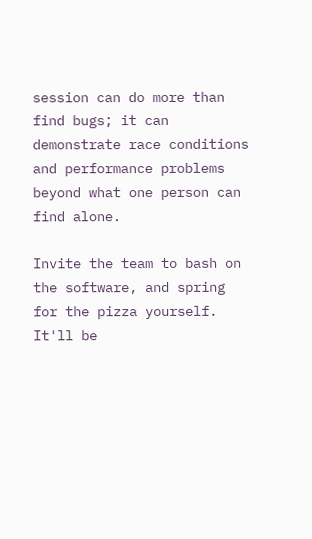session can do more than find bugs; it can demonstrate race conditions and performance problems beyond what one person can find alone.

Invite the team to bash on the software, and spring for the pizza yourself. It'll be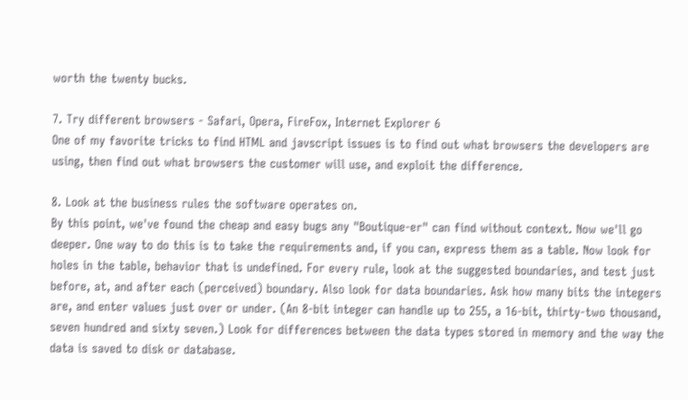worth the twenty bucks.

7. Try different browsers - Safari, Opera, FireFox, Internet Explorer 6
One of my favorite tricks to find HTML and javscript issues is to find out what browsers the developers are using, then find out what browsers the customer will use, and exploit the difference.

8. Look at the business rules the software operates on.
By this point, we've found the cheap and easy bugs any "Boutique-er" can find without context. Now we'll go deeper. One way to do this is to take the requirements and, if you can, express them as a table. Now look for holes in the table, behavior that is undefined. For every rule, look at the suggested boundaries, and test just before, at, and after each (perceived) boundary. Also look for data boundaries. Ask how many bits the integers are, and enter values just over or under. (An 8-bit integer can handle up to 255, a 16-bit, thirty-two thousand, seven hundred and sixty seven.) Look for differences between the data types stored in memory and the way the data is saved to disk or database.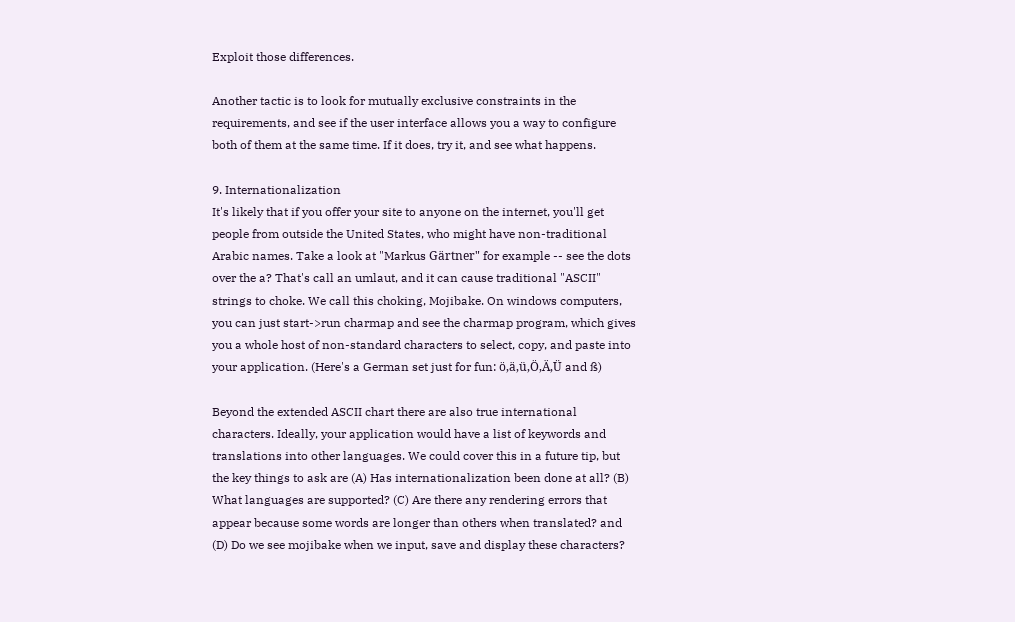Exploit those differences.

Another tactic is to look for mutually exclusive constraints in the requirements, and see if the user interface allows you a way to configure both of them at the same time. If it does, try it, and see what happens.

9. Internationalization
It's likely that if you offer your site to anyone on the internet, you'll get people from outside the United States, who might have non-traditional Arabic names. Take a look at "Markus Gärtner" for example -- see the dots over the a? That's call an umlaut, and it can cause traditional "ASCII" strings to choke. We call this choking, Mojibake. On windows computers, you can just start->run charmap and see the charmap program, which gives you a whole host of non-standard characters to select, copy, and paste into your application. (Here's a German set just for fun: ö,ä,ü,Ö,Ä,Ü and ß)

Beyond the extended ASCII chart there are also true international characters. Ideally, your application would have a list of keywords and translations into other languages. We could cover this in a future tip, but the key things to ask are (A) Has internationalization been done at all? (B) What languages are supported? (C) Are there any rendering errors that appear because some words are longer than others when translated? and (D) Do we see mojibake when we input, save and display these characters?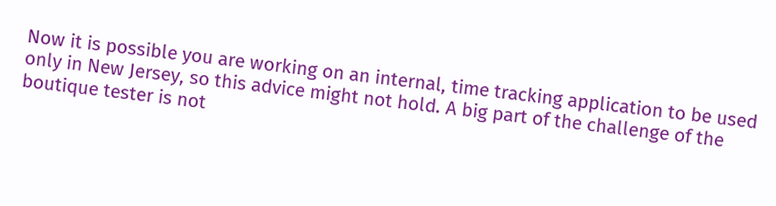Now it is possible you are working on an internal, time tracking application to be used only in New Jersey, so this advice might not hold. A big part of the challenge of the boutique tester is not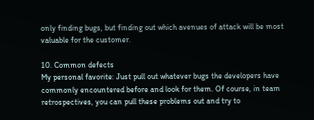only finding bugs, but finding out which avenues of attack will be most valuable for the customer.

10. Common defects
My personal favorite: Just pull out whatever bugs the developers have commonly encountered before and look for them. Of course, in team retrospectives, you can pull these problems out and try to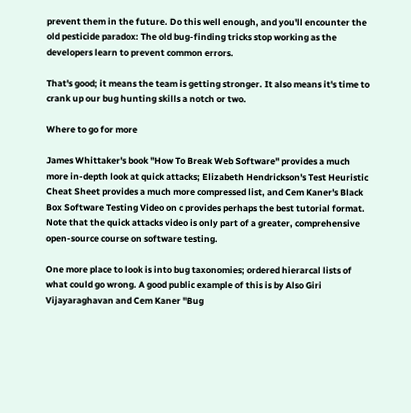prevent them in the future. Do this well enough, and you'll encounter the old pesticide paradox: The old bug-finding tricks stop working as the developers learn to prevent common errors.

That's good; it means the team is getting stronger. It also means it's time to crank up our bug hunting skills a notch or two.

Where to go for more

James Whittaker's book "How To Break Web Software" provides a much more in-depth look at quick attacks; Elizabeth Hendrickson's Test Heuristic Cheat Sheet provides a much more compressed list, and Cem Kaner's Black Box Software Testing Video on c provides perhaps the best tutorial format. Note that the quick attacks video is only part of a greater, comprehensive open-source course on software testing.

One more place to look is into bug taxonomies; ordered hierarcal lists of what could go wrong. A good public example of this is by Also Giri Vijayaraghavan and Cem Kaner "Bug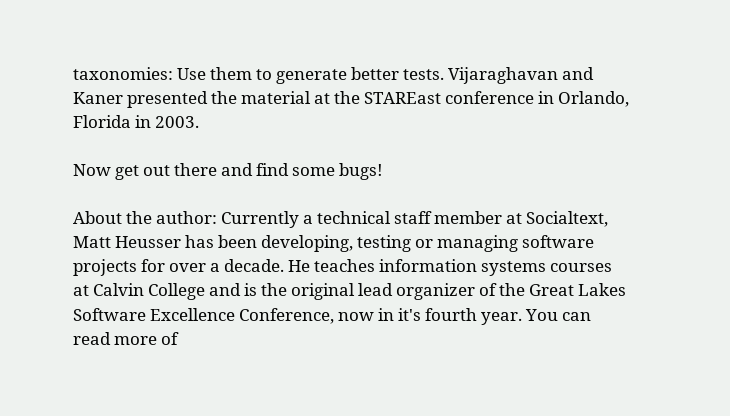taxonomies: Use them to generate better tests. Vijaraghavan and Kaner presented the material at the STAREast conference in Orlando, Florida in 2003.

Now get out there and find some bugs!

About the author: Currently a technical staff member at Socialtext, Matt Heusser has been developing, testing or managing software projects for over a decade. He teaches information systems courses at Calvin College and is the original lead organizer of the Great Lakes Software Excellence Conference, now in it's fourth year. You can read more of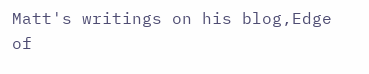Matt's writings on his blog,Edge of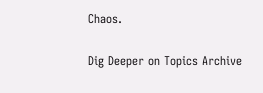Chaos.

Dig Deeper on Topics Archive